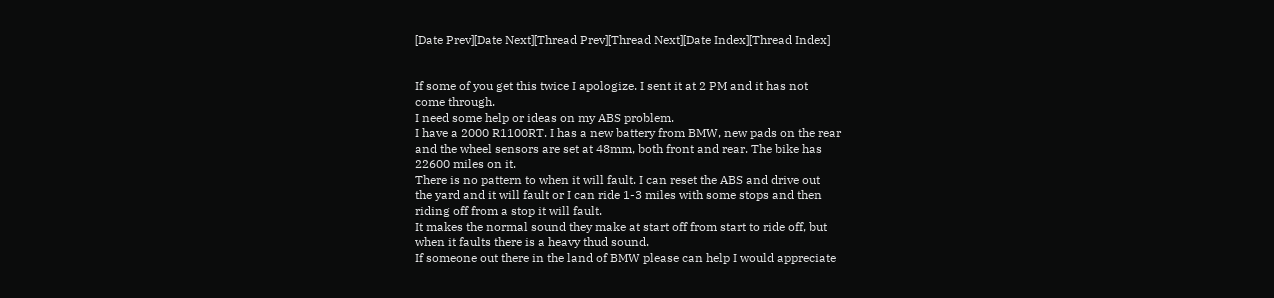[Date Prev][Date Next][Thread Prev][Thread Next][Date Index][Thread Index]


If some of you get this twice I apologize. I sent it at 2 PM and it has not
come through.
I need some help or ideas on my ABS problem.
I have a 2000 R1100RT. I has a new battery from BMW, new pads on the rear
and the wheel sensors are set at 48mm, both front and rear. The bike has
22600 miles on it.
There is no pattern to when it will fault. I can reset the ABS and drive out
the yard and it will fault or I can ride 1-3 miles with some stops and then
riding off from a stop it will fault.
It makes the normal sound they make at start off from start to ride off, but
when it faults there is a heavy thud sound.
If someone out there in the land of BMW please can help I would appreciate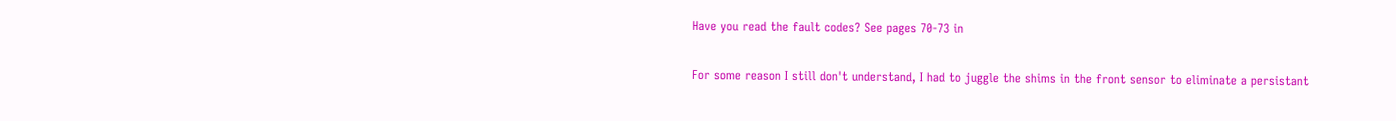Have you read the fault codes? See pages 70-73 in

For some reason I still don't understand, I had to juggle the shims in the front sensor to eliminate a persistant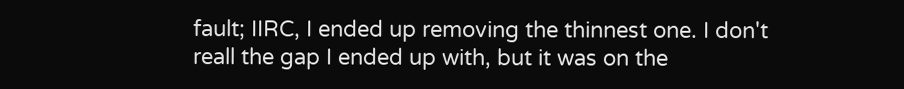fault; IIRC, I ended up removing the thinnest one. I don't reall the gap I ended up with, but it was on the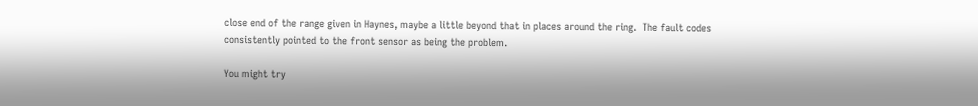close end of the range given in Haynes, maybe a little beyond that in places around the ring.  The fault codes consistently pointed to the front sensor as being the problem.

You might try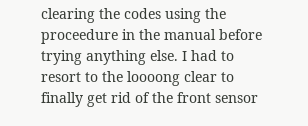clearing the codes using the proceedure in the manual before trying anything else. I had to resort to the loooong clear to finally get rid of the front sensor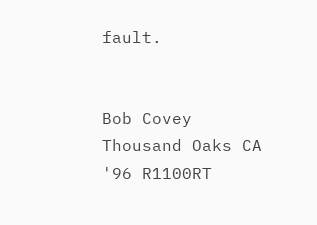fault.


Bob Covey
Thousand Oaks CA
'96 R1100RT